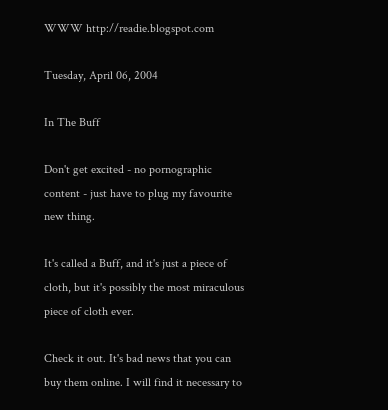WWW http://readie.blogspot.com

Tuesday, April 06, 2004

In The Buff

Don't get excited - no pornographic content - just have to plug my favourite new thing.

It's called a Buff, and it's just a piece of cloth, but it's possibly the most miraculous piece of cloth ever.

Check it out. It's bad news that you can buy them online. I will find it necessary to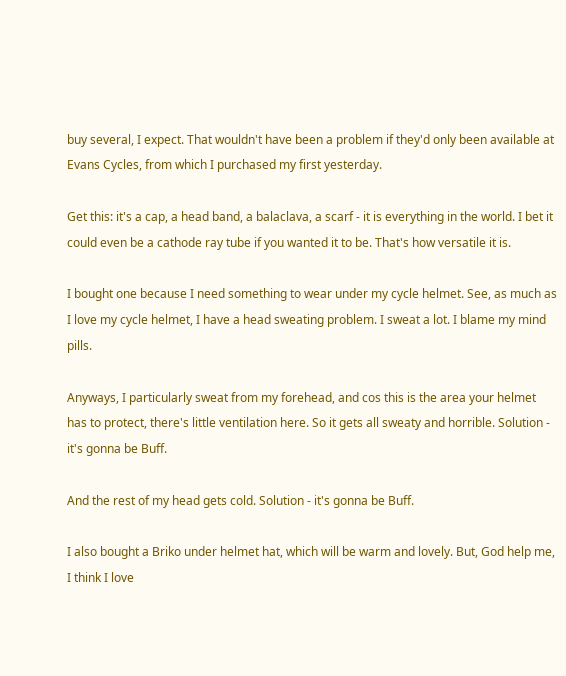buy several, I expect. That wouldn't have been a problem if they'd only been available at Evans Cycles, from which I purchased my first yesterday.

Get this: it's a cap, a head band, a balaclava, a scarf - it is everything in the world. I bet it could even be a cathode ray tube if you wanted it to be. That's how versatile it is.

I bought one because I need something to wear under my cycle helmet. See, as much as I love my cycle helmet, I have a head sweating problem. I sweat a lot. I blame my mind pills.

Anyways, I particularly sweat from my forehead, and cos this is the area your helmet has to protect, there's little ventilation here. So it gets all sweaty and horrible. Solution - it's gonna be Buff.

And the rest of my head gets cold. Solution - it's gonna be Buff.

I also bought a Briko under helmet hat, which will be warm and lovely. But, God help me, I think I love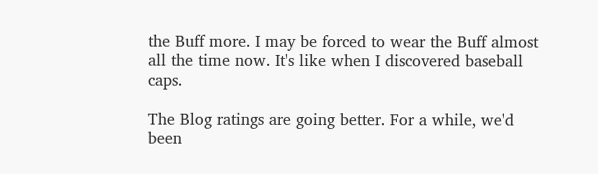the Buff more. I may be forced to wear the Buff almost all the time now. It's like when I discovered baseball caps.

The Blog ratings are going better. For a while, we'd been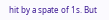hit by a spate of 1s. But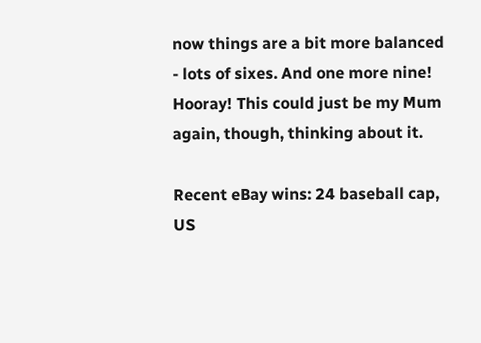now things are a bit more balanced - lots of sixes. And one more nine! Hooray! This could just be my Mum again, though, thinking about it.

Recent eBay wins: 24 baseball cap, US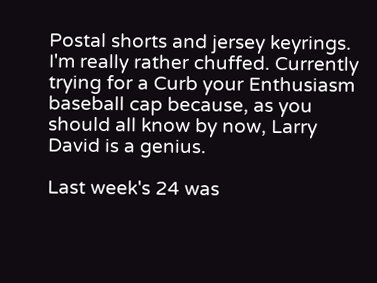Postal shorts and jersey keyrings. I'm really rather chuffed. Currently trying for a Curb your Enthusiasm baseball cap because, as you should all know by now, Larry David is a genius.

Last week's 24 was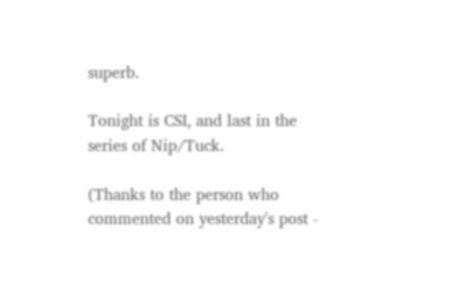superb.

Tonight is CSI, and last in the series of Nip/Tuck.

(Thanks to the person who commented on yesterday's post -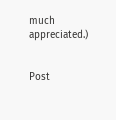much appreciated.)


Post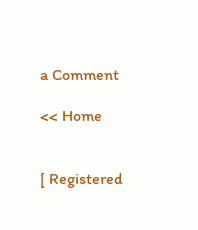a Comment

<< Home


[ Registered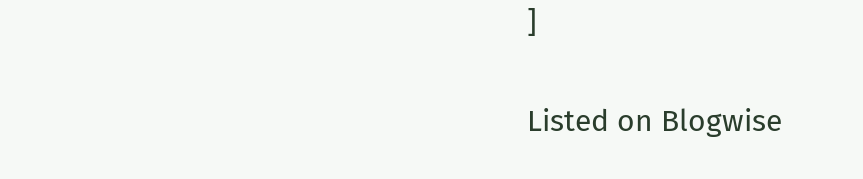]

Listed on Blogwise